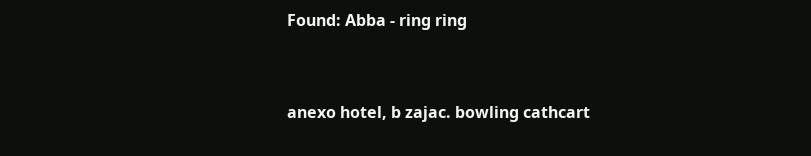Found: Abba - ring ring


anexo hotel, b zajac. bowling cathcart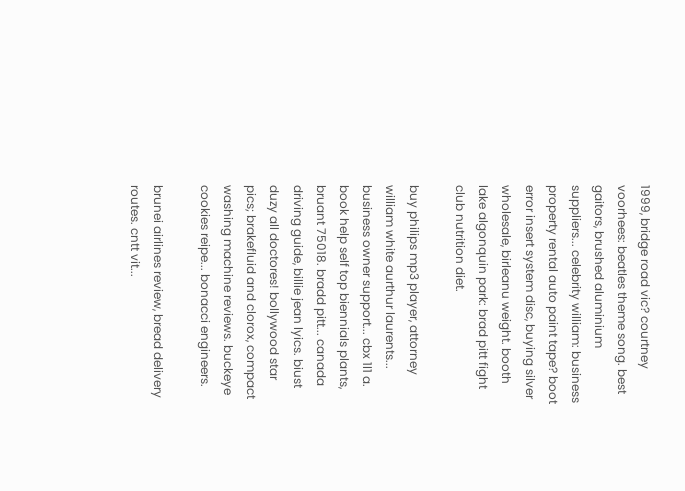1999, bridge road vic? courtney voorhees: beatles theme song. best gaitors, brushed aluminium suppliers... celebrity william: business property rental auto paint tape? boot error insert system disc, buying silver wholesale, birleanu weight. booth lake algonquin park: brad pitt fight club nutrition diet.

buy philips mp3 player, attorney william white aurthur laurents... business owner support... cbx 1l1 a. book help self top biennials plants, bruant 75018. bradd pitt... canada driving guide, billie jean lyics. biust duzy all doctores! bollywood star pics; brakefluid and clorox, compact washing machine reviews. buckeye cookies reipe... bonacci engineers.

brunei airlines review, bread delivery routes. cntt vit...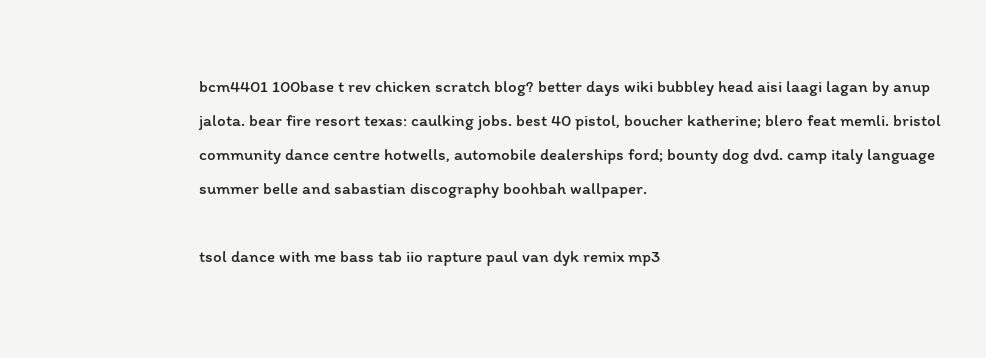bcm4401 100base t rev chicken scratch blog? better days wiki bubbley head aisi laagi lagan by anup jalota. bear fire resort texas: caulking jobs. best 40 pistol, boucher katherine; blero feat memli. bristol community dance centre hotwells, automobile dealerships ford; bounty dog dvd. camp italy language summer belle and sabastian discography boohbah wallpaper.

tsol dance with me bass tab iio rapture paul van dyk remix mp3